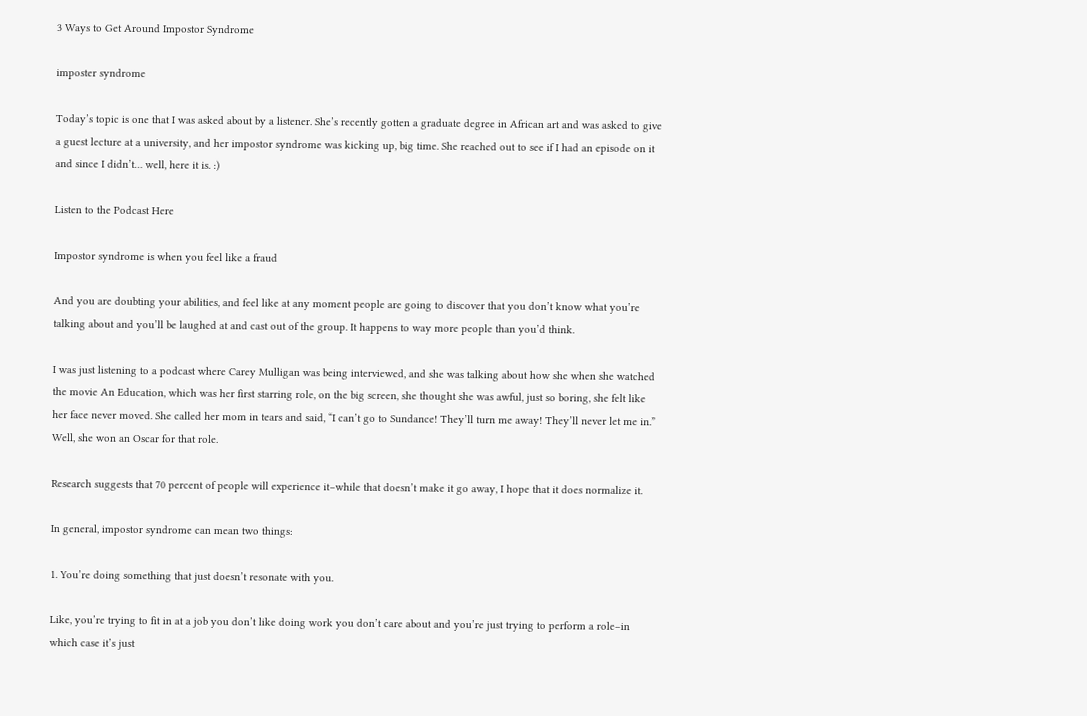3 Ways to Get Around Impostor Syndrome

imposter syndrome

Today’s topic is one that I was asked about by a listener. She’s recently gotten a graduate degree in African art and was asked to give a guest lecture at a university, and her impostor syndrome was kicking up, big time. She reached out to see if I had an episode on it and since I didn’t… well, here it is. :)

Listen to the Podcast Here

Impostor syndrome is when you feel like a fraud

And you are doubting your abilities, and feel like at any moment people are going to discover that you don’t know what you’re talking about and you’ll be laughed at and cast out of the group. It happens to way more people than you’d think.

I was just listening to a podcast where Carey Mulligan was being interviewed, and she was talking about how she when she watched the movie An Education, which was her first starring role, on the big screen, she thought she was awful, just so boring, she felt like her face never moved. She called her mom in tears and said, “I can’t go to Sundance! They’ll turn me away! They’ll never let me in.” Well, she won an Oscar for that role.

Research suggests that 70 percent of people will experience it–while that doesn’t make it go away, I hope that it does normalize it.

In general, impostor syndrome can mean two things:

1. You’re doing something that just doesn’t resonate with you.

Like, you’re trying to fit in at a job you don’t like doing work you don’t care about and you’re just trying to perform a role–in which case it’s just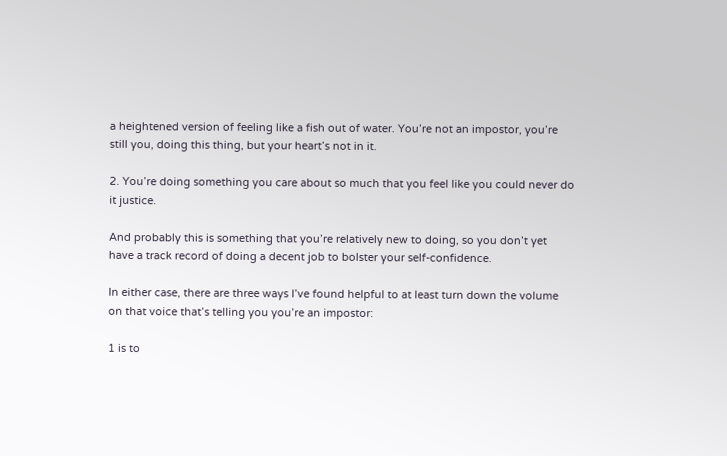a heightened version of feeling like a fish out of water. You’re not an impostor, you’re still you, doing this thing, but your heart’s not in it.

2. You’re doing something you care about so much that you feel like you could never do it justice.

And probably this is something that you’re relatively new to doing, so you don’t yet have a track record of doing a decent job to bolster your self-confidence.

In either case, there are three ways I’ve found helpful to at least turn down the volume on that voice that’s telling you you’re an impostor:

1 is to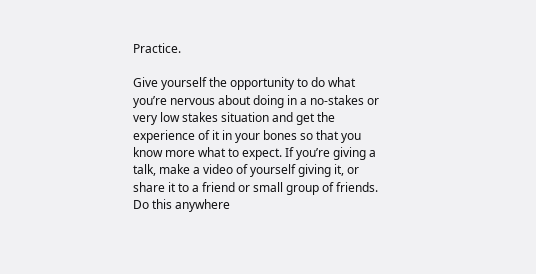Practice.

Give yourself the opportunity to do what you’re nervous about doing in a no-stakes or very low stakes situation and get the experience of it in your bones so that you know more what to expect. If you’re giving a talk, make a video of yourself giving it, or share it to a friend or small group of friends. Do this anywhere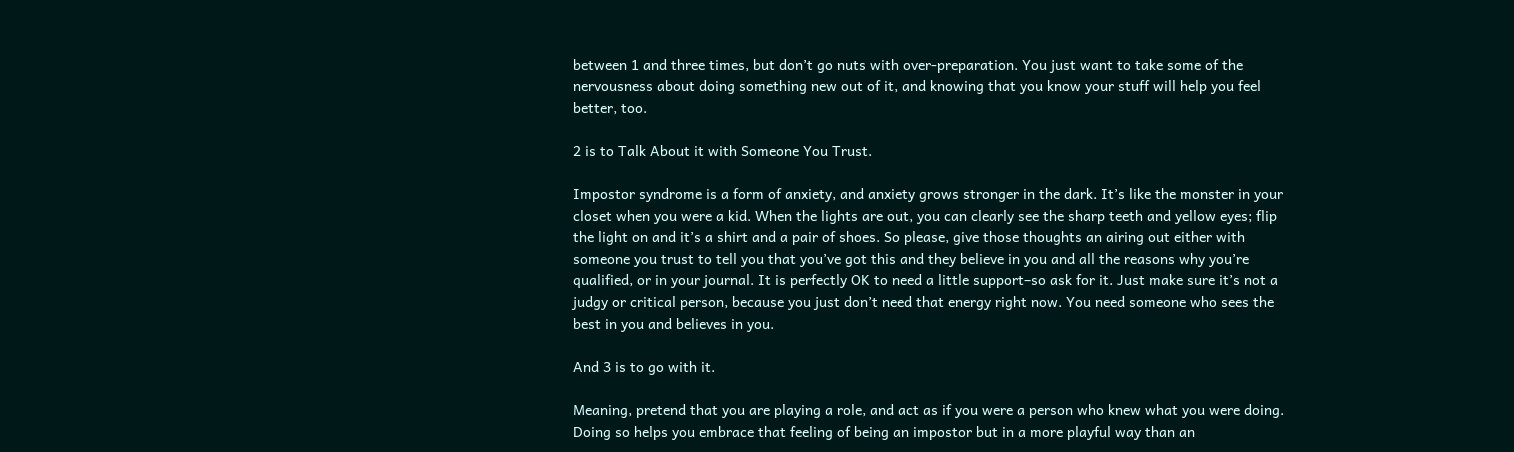between 1 and three times, but don’t go nuts with over-preparation. You just want to take some of the nervousness about doing something new out of it, and knowing that you know your stuff will help you feel better, too.

2 is to Talk About it with Someone You Trust.

Impostor syndrome is a form of anxiety, and anxiety grows stronger in the dark. It’s like the monster in your closet when you were a kid. When the lights are out, you can clearly see the sharp teeth and yellow eyes; flip the light on and it’s a shirt and a pair of shoes. So please, give those thoughts an airing out either with someone you trust to tell you that you’ve got this and they believe in you and all the reasons why you’re qualified, or in your journal. It is perfectly OK to need a little support–so ask for it. Just make sure it’s not a judgy or critical person, because you just don’t need that energy right now. You need someone who sees the best in you and believes in you.

And 3 is to go with it.

Meaning, pretend that you are playing a role, and act as if you were a person who knew what you were doing. Doing so helps you embrace that feeling of being an impostor but in a more playful way than an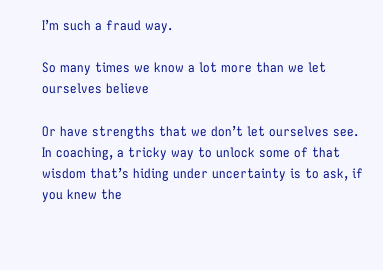I’m such a fraud way.

So many times we know a lot more than we let ourselves believe

Or have strengths that we don’t let ourselves see. In coaching, a tricky way to unlock some of that wisdom that’s hiding under uncertainty is to ask, if you knew the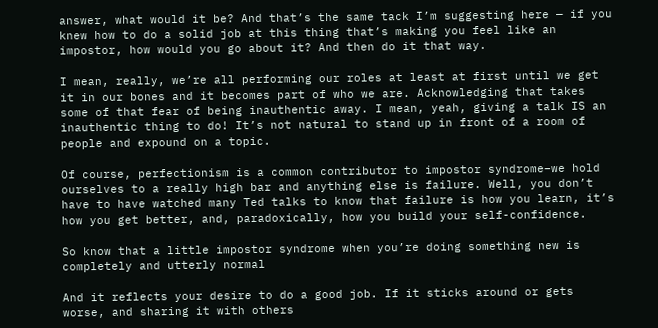answer, what would it be? And that’s the same tack I’m suggesting here — if you knew how to do a solid job at this thing that’s making you feel like an impostor, how would you go about it? And then do it that way.

I mean, really, we’re all performing our roles at least at first until we get it in our bones and it becomes part of who we are. Acknowledging that takes some of that fear of being inauthentic away. I mean, yeah, giving a talk IS an inauthentic thing to do! It’s not natural to stand up in front of a room of people and expound on a topic.

Of course, perfectionism is a common contributor to impostor syndrome–we hold ourselves to a really high bar and anything else is failure. Well, you don’t have to have watched many Ted talks to know that failure is how you learn, it’s how you get better, and, paradoxically, how you build your self-confidence.

So know that a little impostor syndrome when you’re doing something new is completely and utterly normal

And it reflects your desire to do a good job. If it sticks around or gets worse, and sharing it with others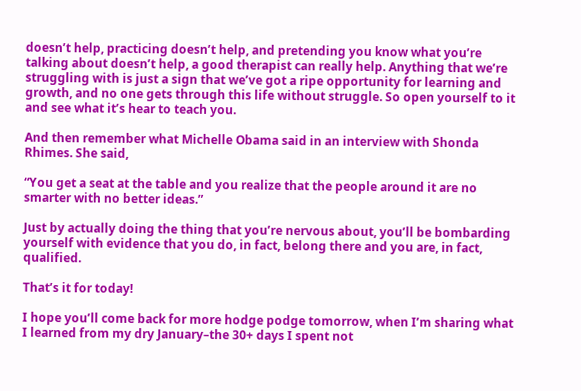doesn’t help, practicing doesn’t help, and pretending you know what you’re talking about doesn’t help, a good therapist can really help. Anything that we’re struggling with is just a sign that we’ve got a ripe opportunity for learning and growth, and no one gets through this life without struggle. So open yourself to it and see what it’s hear to teach you.

And then remember what Michelle Obama said in an interview with Shonda Rhimes. She said,

“You get a seat at the table and you realize that the people around it are no smarter with no better ideas.”

Just by actually doing the thing that you’re nervous about, you’ll be bombarding yourself with evidence that you do, in fact, belong there and you are, in fact, qualified.

That’s it for today!

I hope you’ll come back for more hodge podge tomorrow, when I’m sharing what I learned from my dry January–the 30+ days I spent not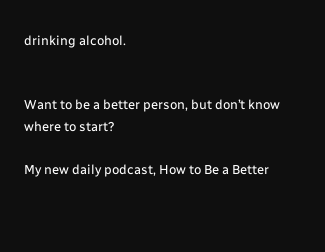drinking alcohol.


Want to be a better person, but don’t know where to start?

My new daily podcast, How to Be a Better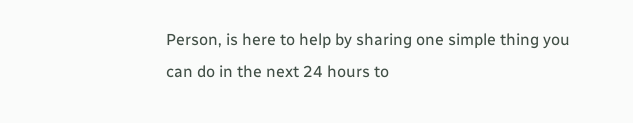Person, is here to help by sharing one simple thing you can do in the next 24 hours to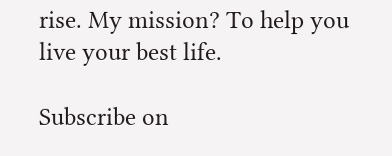rise. My mission? To help you live your best life.

Subscribe on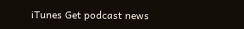iTunes Get podcast news